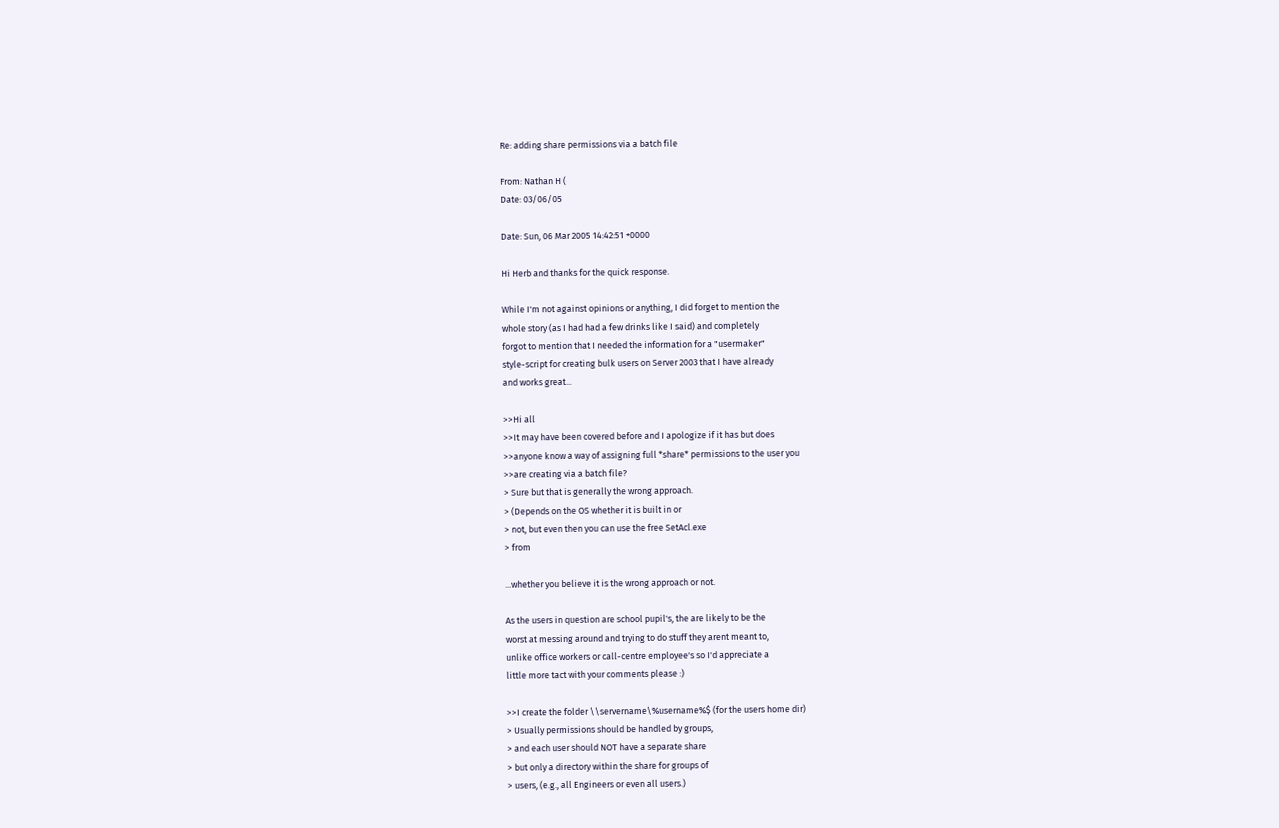Re: adding share permissions via a batch file

From: Nathan H (
Date: 03/06/05

Date: Sun, 06 Mar 2005 14:42:51 +0000

Hi Herb and thanks for the quick response.

While I'm not against opinions or anything, I did forget to mention the
whole story (as I had had a few drinks like I said) and completely
forgot to mention that I needed the information for a "usermaker"
style-script for creating bulk users on Server 2003 that I have already
and works great...

>>Hi all
>>It may have been covered before and I apologize if it has but does
>>anyone know a way of assigning full *share* permissions to the user you
>>are creating via a batch file?
> Sure but that is generally the wrong approach.
> (Depends on the OS whether it is built in or
> not, but even then you can use the free SetAcl.exe
> from

...whether you believe it is the wrong approach or not.

As the users in question are school pupil's, the are likely to be the
worst at messing around and trying to do stuff they arent meant to,
unlike office workers or call-centre employee's so I'd appreciate a
little more tact with your comments please :)

>>I create the folder \\servername\%username%$ (for the users home dir)
> Usually permissions should be handled by groups,
> and each user should NOT have a separate share
> but only a directory within the share for groups of
> users, (e.g., all Engineers or even all users.)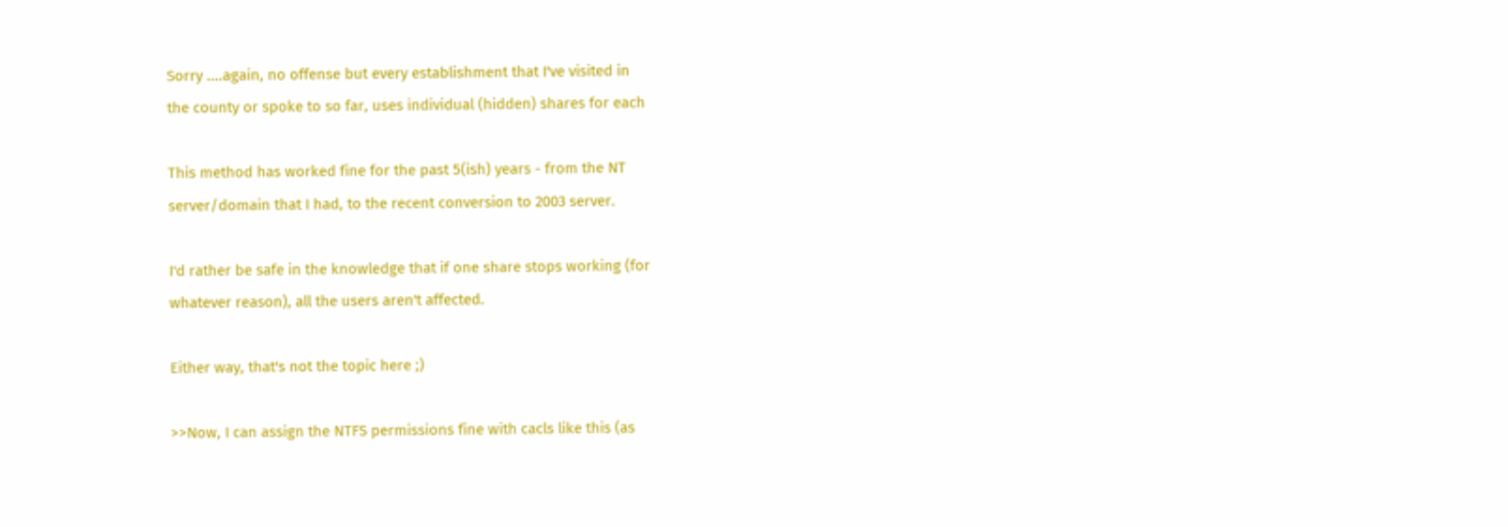Sorry ....again, no offense but every establishment that I've visited in
the county or spoke to so far, uses individual (hidden) shares for each

This method has worked fine for the past 5(ish) years - from the NT
server/domain that I had, to the recent conversion to 2003 server.

I'd rather be safe in the knowledge that if one share stops working (for
whatever reason), all the users aren't affected.

Either way, that's not the topic here ;)

>>Now, I can assign the NTFS permissions fine with cacls like this (as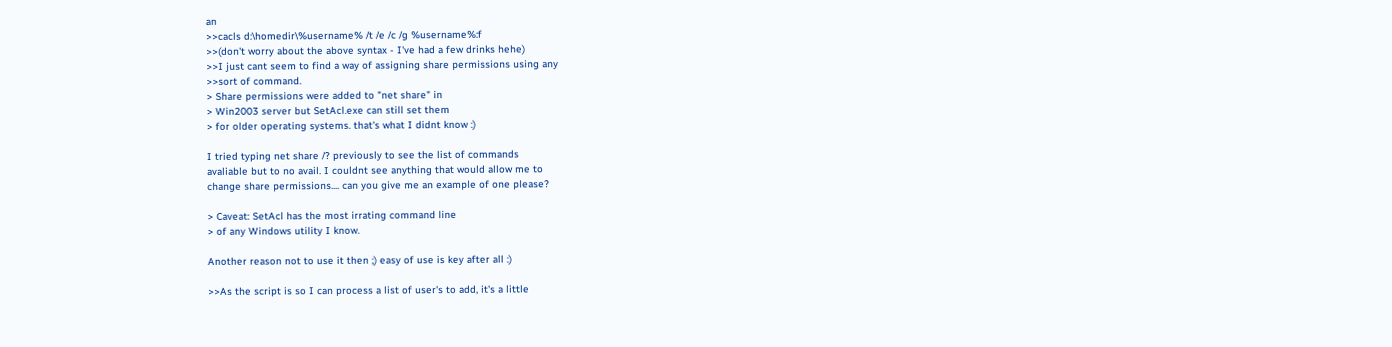an
>>cacls d:\homedir\%username% /t /e /c /g %username%:f
>>(don't worry about the above syntax - I've had a few drinks hehe)
>>I just cant seem to find a way of assigning share permissions using any
>>sort of command.
> Share permissions were added to "net share" in
> Win2003 server but SetAcl.exe can still set them
> for older operating systems. that's what I didnt know :)

I tried typing net share /? previously to see the list of commands
avaliable but to no avail. I couldnt see anything that would allow me to
change share permissions.... can you give me an example of one please?

> Caveat: SetAcl has the most irrating command line
> of any Windows utility I know.

Another reason not to use it then ;) easy of use is key after all :)

>>As the script is so I can process a list of user's to add, it's a little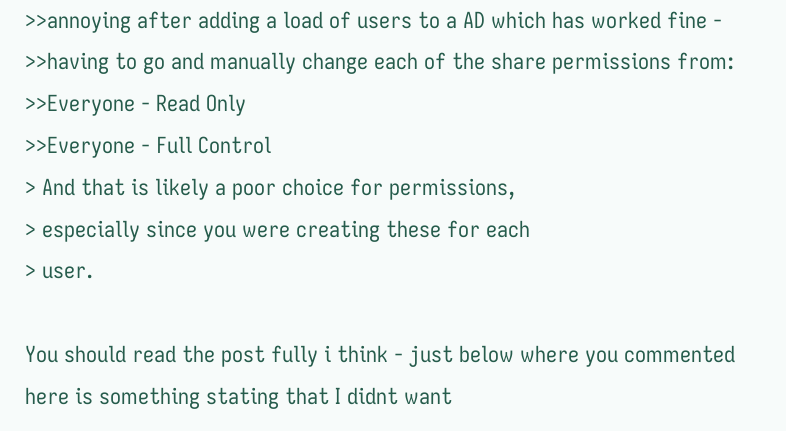>>annoying after adding a load of users to a AD which has worked fine -
>>having to go and manually change each of the share permissions from:
>>Everyone - Read Only
>>Everyone - Full Control
> And that is likely a poor choice for permissions,
> especially since you were creating these for each
> user.

You should read the post fully i think - just below where you commented
here is something stating that I didnt want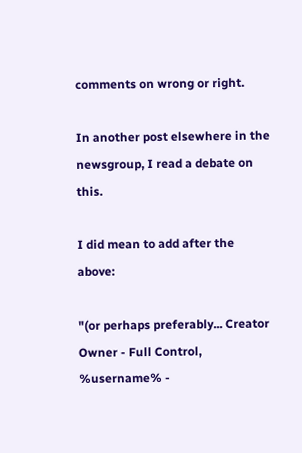comments on wrong or right.

In another post elsewhere in the newsgroup, I read a debate on this.

I did mean to add after the above:

"(or perhaps preferably... Creator Owner - Full Control, %username% -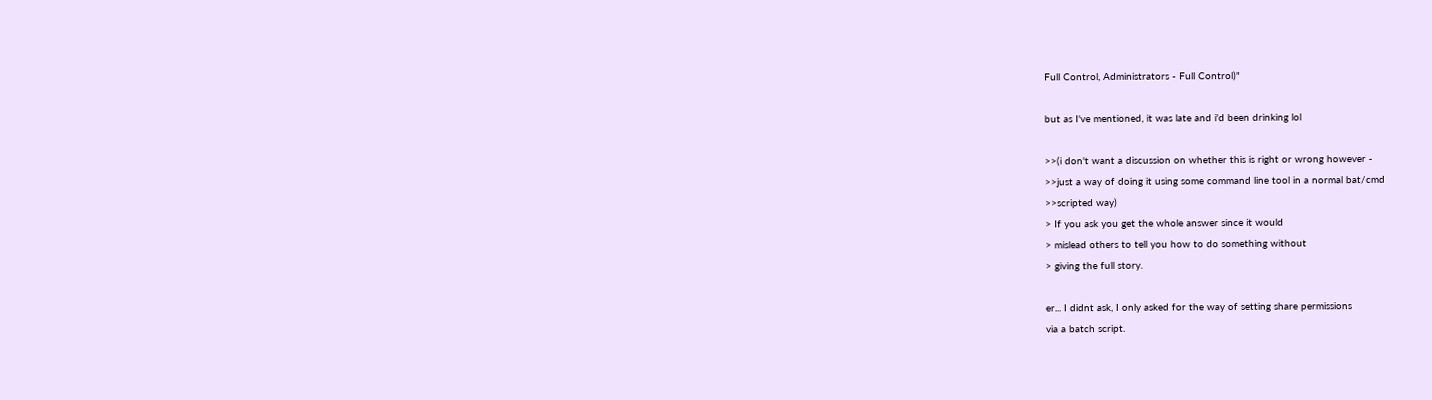Full Control, Administrators - Full Control)"

but as I've mentioned, it was late and i'd been drinking lol

>>(i don't want a discussion on whether this is right or wrong however -
>>just a way of doing it using some command line tool in a normal bat/cmd
>>scripted way)
> If you ask you get the whole answer since it would
> mislead others to tell you how to do something without
> giving the full story.

er... I didnt ask, I only asked for the way of setting share permissions
via a batch script.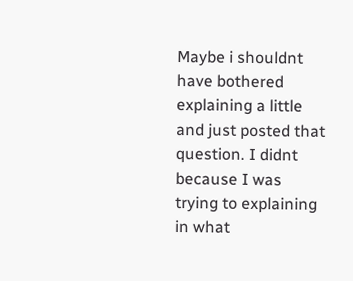Maybe i shouldnt have bothered explaining a little and just posted that
question. I didnt because I was trying to explaining in what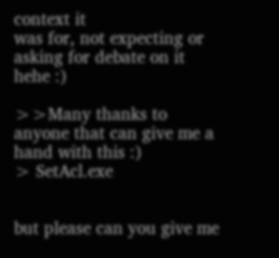context it
was for, not expecting or asking for debate on it hehe :)

>>Many thanks to anyone that can give me a hand with this :)
> SetAcl.exe


but please can you give me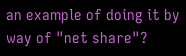an example of doing it by way of "net share"?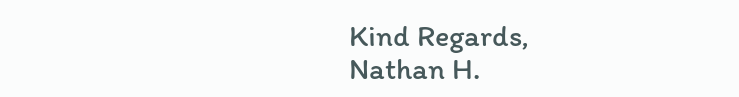Kind Regards,
Nathan H.